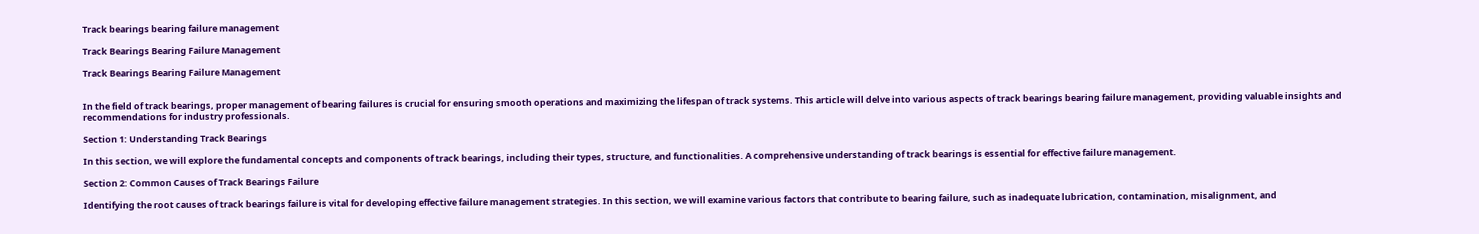Track bearings bearing failure management

Track Bearings Bearing Failure Management

Track Bearings Bearing Failure Management


In the field of track bearings, proper management of bearing failures is crucial for ensuring smooth operations and maximizing the lifespan of track systems. This article will delve into various aspects of track bearings bearing failure management, providing valuable insights and recommendations for industry professionals.

Section 1: Understanding Track Bearings

In this section, we will explore the fundamental concepts and components of track bearings, including their types, structure, and functionalities. A comprehensive understanding of track bearings is essential for effective failure management.

Section 2: Common Causes of Track Bearings Failure

Identifying the root causes of track bearings failure is vital for developing effective failure management strategies. In this section, we will examine various factors that contribute to bearing failure, such as inadequate lubrication, contamination, misalignment, and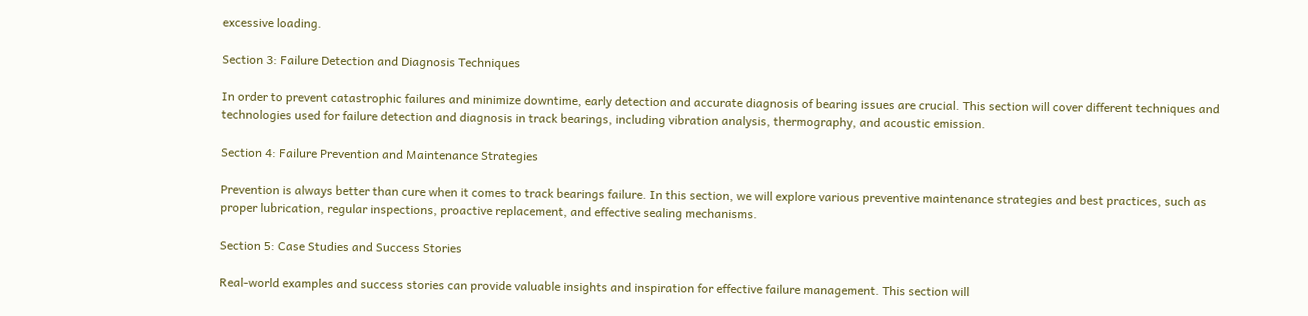excessive loading.

Section 3: Failure Detection and Diagnosis Techniques

In order to prevent catastrophic failures and minimize downtime, early detection and accurate diagnosis of bearing issues are crucial. This section will cover different techniques and technologies used for failure detection and diagnosis in track bearings, including vibration analysis, thermography, and acoustic emission.

Section 4: Failure Prevention and Maintenance Strategies

Prevention is always better than cure when it comes to track bearings failure. In this section, we will explore various preventive maintenance strategies and best practices, such as proper lubrication, regular inspections, proactive replacement, and effective sealing mechanisms.

Section 5: Case Studies and Success Stories

Real-world examples and success stories can provide valuable insights and inspiration for effective failure management. This section will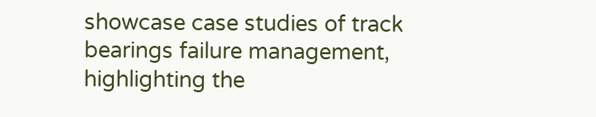showcase case studies of track bearings failure management, highlighting the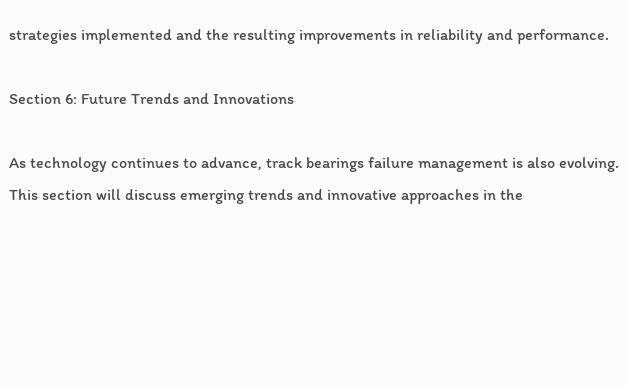strategies implemented and the resulting improvements in reliability and performance.

Section 6: Future Trends and Innovations

As technology continues to advance, track bearings failure management is also evolving. This section will discuss emerging trends and innovative approaches in the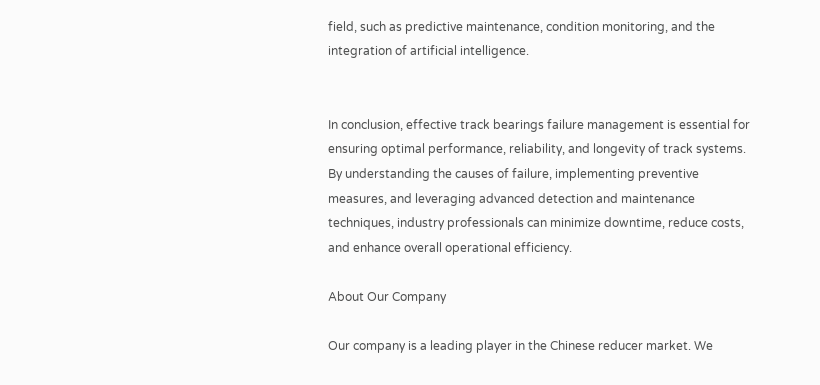field, such as predictive maintenance, condition monitoring, and the integration of artificial intelligence.


In conclusion, effective track bearings failure management is essential for ensuring optimal performance, reliability, and longevity of track systems. By understanding the causes of failure, implementing preventive measures, and leveraging advanced detection and maintenance techniques, industry professionals can minimize downtime, reduce costs, and enhance overall operational efficiency.

About Our Company

Our company is a leading player in the Chinese reducer market. We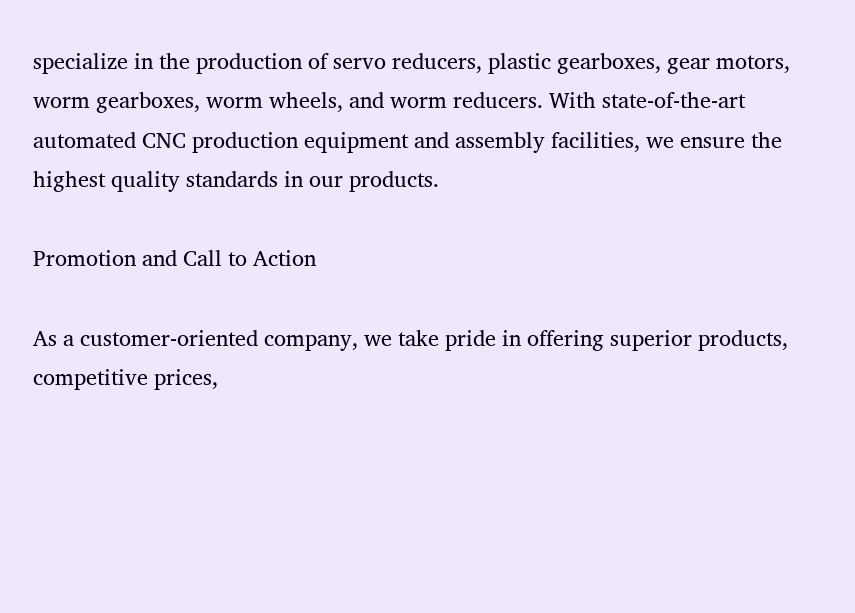specialize in the production of servo reducers, plastic gearboxes, gear motors, worm gearboxes, worm wheels, and worm reducers. With state-of-the-art automated CNC production equipment and assembly facilities, we ensure the highest quality standards in our products.

Promotion and Call to Action

As a customer-oriented company, we take pride in offering superior products, competitive prices,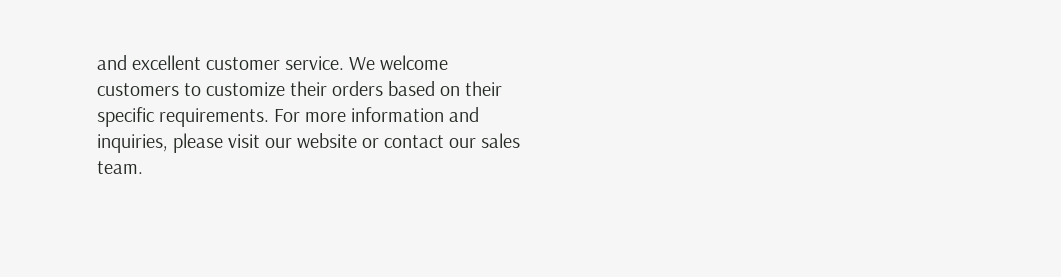and excellent customer service. We welcome customers to customize their orders based on their specific requirements. For more information and inquiries, please visit our website or contact our sales team.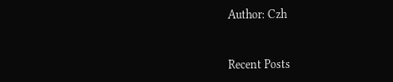Author: Czh


Recent Posts